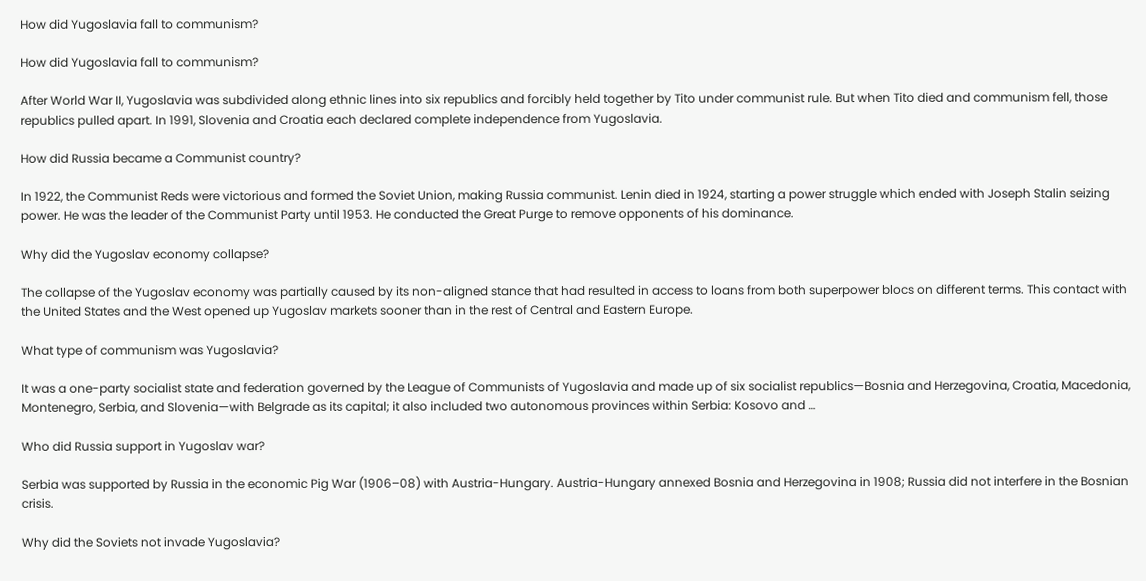How did Yugoslavia fall to communism?

How did Yugoslavia fall to communism?

After World War II, Yugoslavia was subdivided along ethnic lines into six republics and forcibly held together by Tito under communist rule. But when Tito died and communism fell, those republics pulled apart. In 1991, Slovenia and Croatia each declared complete independence from Yugoslavia.

How did Russia became a Communist country?

In 1922, the Communist Reds were victorious and formed the Soviet Union, making Russia communist. Lenin died in 1924, starting a power struggle which ended with Joseph Stalin seizing power. He was the leader of the Communist Party until 1953. He conducted the Great Purge to remove opponents of his dominance.

Why did the Yugoslav economy collapse?

The collapse of the Yugoslav economy was partially caused by its non-aligned stance that had resulted in access to loans from both superpower blocs on different terms. This contact with the United States and the West opened up Yugoslav markets sooner than in the rest of Central and Eastern Europe.

What type of communism was Yugoslavia?

It was a one-party socialist state and federation governed by the League of Communists of Yugoslavia and made up of six socialist republics—Bosnia and Herzegovina, Croatia, Macedonia, Montenegro, Serbia, and Slovenia—with Belgrade as its capital; it also included two autonomous provinces within Serbia: Kosovo and …

Who did Russia support in Yugoslav war?

Serbia was supported by Russia in the economic Pig War (1906–08) with Austria-Hungary. Austria-Hungary annexed Bosnia and Herzegovina in 1908; Russia did not interfere in the Bosnian crisis.

Why did the Soviets not invade Yugoslavia?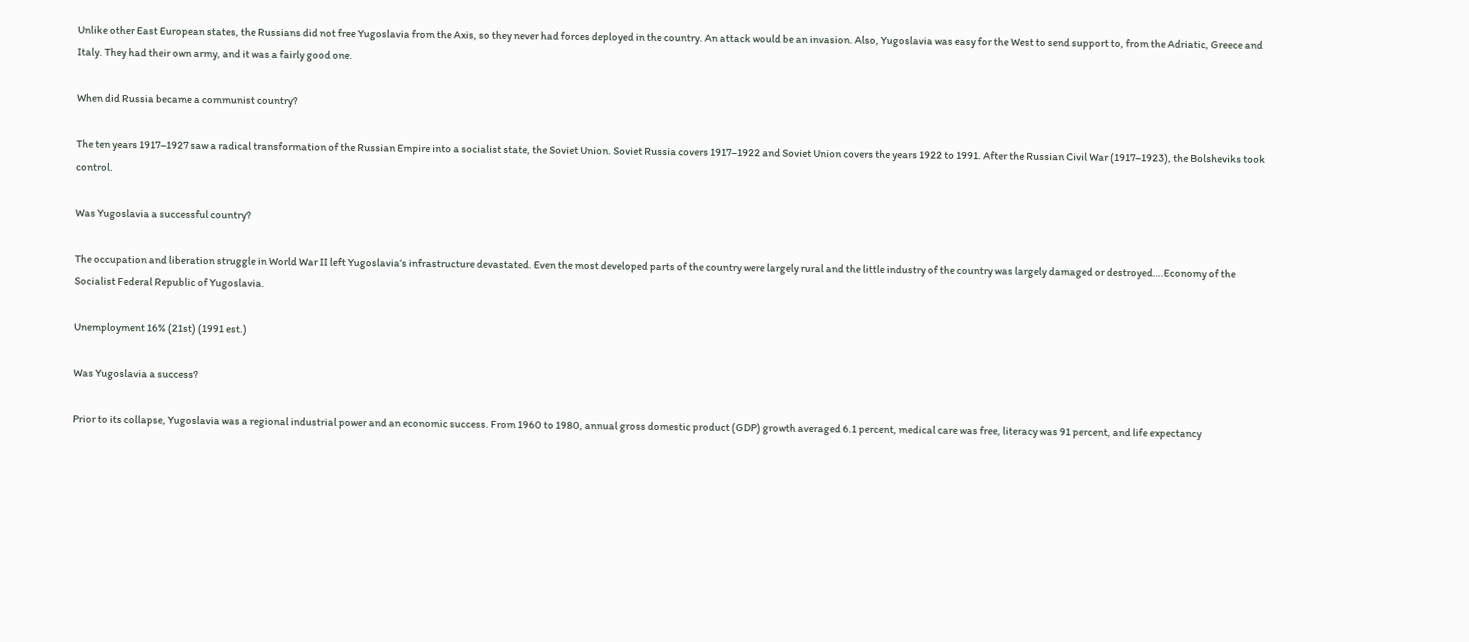Unlike other East European states, the Russians did not free Yugoslavia from the Axis, so they never had forces deployed in the country. An attack would be an invasion. Also, Yugoslavia was easy for the West to send support to, from the Adriatic, Greece and Italy. They had their own army, and it was a fairly good one.

When did Russia became a communist country?

The ten years 1917–1927 saw a radical transformation of the Russian Empire into a socialist state, the Soviet Union. Soviet Russia covers 1917–1922 and Soviet Union covers the years 1922 to 1991. After the Russian Civil War (1917–1923), the Bolsheviks took control.

Was Yugoslavia a successful country?

The occupation and liberation struggle in World War II left Yugoslavia’s infrastructure devastated. Even the most developed parts of the country were largely rural and the little industry of the country was largely damaged or destroyed….Economy of the Socialist Federal Republic of Yugoslavia.

Unemployment 16% (21st) (1991 est.)

Was Yugoslavia a success?

Prior to its collapse, Yugoslavia was a regional industrial power and an economic success. From 1960 to 1980, annual gross domestic product (GDP) growth averaged 6.1 percent, medical care was free, literacy was 91 percent, and life expectancy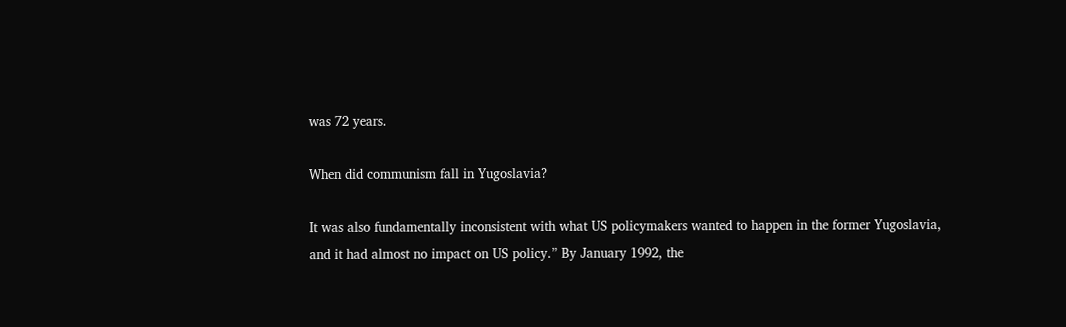was 72 years.

When did communism fall in Yugoslavia?

It was also fundamentally inconsistent with what US policymakers wanted to happen in the former Yugoslavia, and it had almost no impact on US policy.” By January 1992, the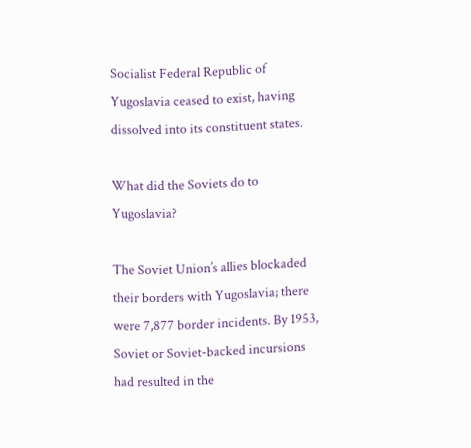Socialist Federal Republic of Yugoslavia ceased to exist, having dissolved into its constituent states.

What did the Soviets do to Yugoslavia?

The Soviet Union’s allies blockaded their borders with Yugoslavia; there were 7,877 border incidents. By 1953, Soviet or Soviet-backed incursions had resulted in the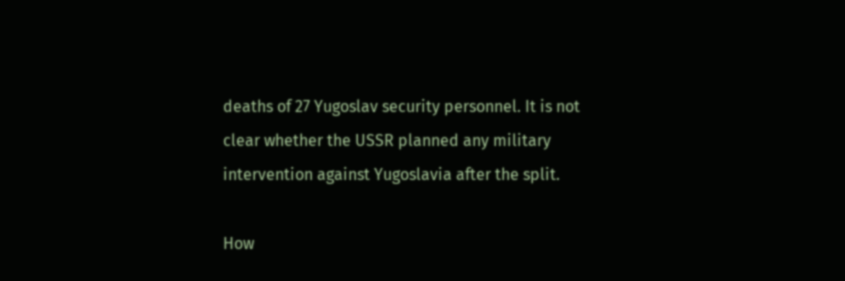deaths of 27 Yugoslav security personnel. It is not clear whether the USSR planned any military intervention against Yugoslavia after the split.

How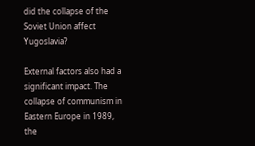did the collapse of the Soviet Union affect Yugoslavia?

External factors also had a significant impact. The collapse of communism in Eastern Europe in 1989, the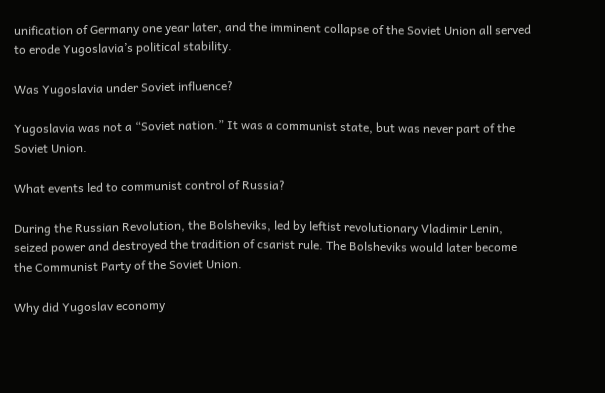unification of Germany one year later, and the imminent collapse of the Soviet Union all served to erode Yugoslavia’s political stability.

Was Yugoslavia under Soviet influence?

Yugoslavia was not a “Soviet nation.” It was a communist state, but was never part of the Soviet Union.

What events led to communist control of Russia?

During the Russian Revolution, the Bolsheviks, led by leftist revolutionary Vladimir Lenin, seized power and destroyed the tradition of csarist rule. The Bolsheviks would later become the Communist Party of the Soviet Union.

Why did Yugoslav economy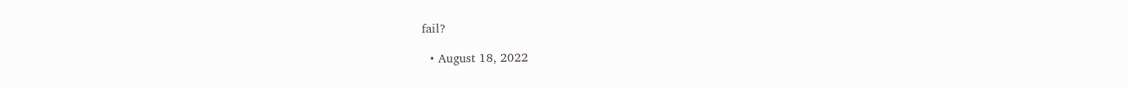fail?

  • August 18, 2022